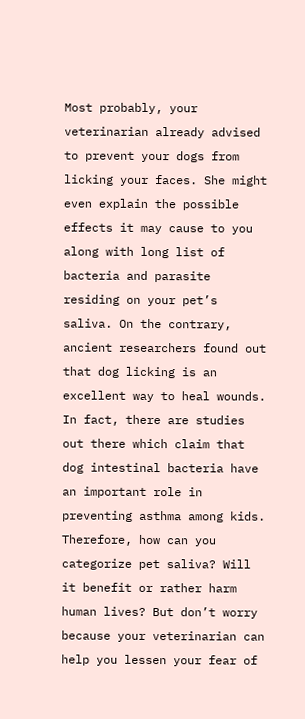Most probably, your veterinarian already advised to prevent your dogs from licking your faces. She might even explain the possible effects it may cause to you along with long list of bacteria and parasite residing on your pet’s saliva. On the contrary, ancient researchers found out that dog licking is an excellent way to heal wounds. In fact, there are studies out there which claim that dog intestinal bacteria have an important role in preventing asthma among kids.
Therefore, how can you categorize pet saliva? Will it benefit or rather harm human lives? But don’t worry because your veterinarian can help you lessen your fear of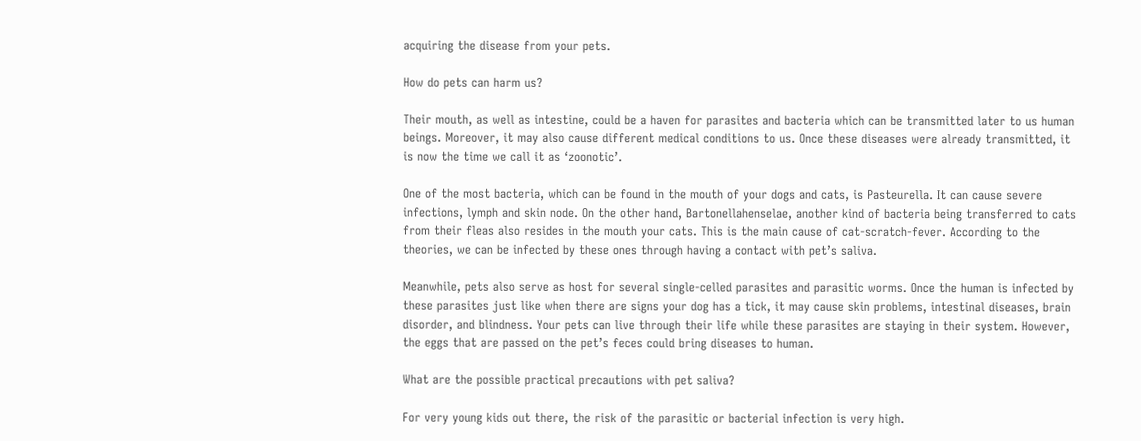acquiring the disease from your pets.

How do pets can harm us?

Their mouth, as well as intestine, could be a haven for parasites and bacteria which can be transmitted later to us human beings. Moreover, it may also cause different medical conditions to us. Once these diseases were already transmitted, it is now the time we call it as ‘zoonotic’.

One of the most bacteria, which can be found in the mouth of your dogs and cats, is Pasteurella. It can cause severe infections, lymph and skin node. On the other hand, Bartonellahenselae, another kind of bacteria being transferred to cats from their fleas also resides in the mouth your cats. This is the main cause of cat-scratch-fever. According to the theories, we can be infected by these ones through having a contact with pet’s saliva.

Meanwhile, pets also serve as host for several single-celled parasites and parasitic worms. Once the human is infected by these parasites just like when there are signs your dog has a tick, it may cause skin problems, intestinal diseases, brain disorder, and blindness. Your pets can live through their life while these parasites are staying in their system. However, the eggs that are passed on the pet’s feces could bring diseases to human.

What are the possible practical precautions with pet saliva?

For very young kids out there, the risk of the parasitic or bacterial infection is very high.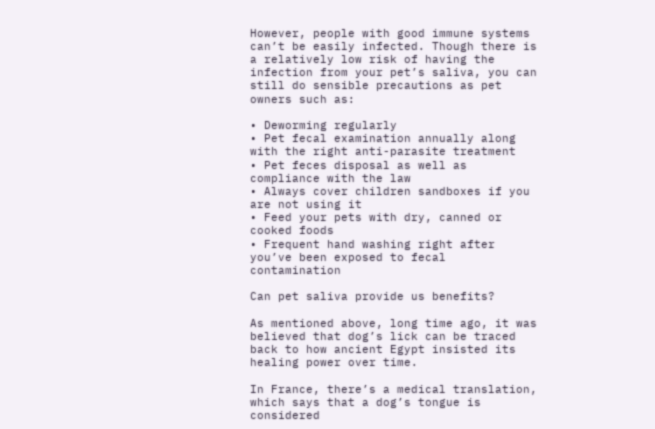However, people with good immune systems can’t be easily infected. Though there is a relatively low risk of having the infection from your pet’s saliva, you can still do sensible precautions as pet owners such as:

• Deworming regularly
• Pet fecal examination annually along with the right anti-parasite treatment
• Pet feces disposal as well as compliance with the law
• Always cover children sandboxes if you are not using it
• Feed your pets with dry, canned or cooked foods
• Frequent hand washing right after you’ve been exposed to fecal contamination

Can pet saliva provide us benefits?

As mentioned above, long time ago, it was believed that dog’s lick can be traced back to how ancient Egypt insisted its healing power over time.

In France, there’s a medical translation, which says that a dog’s tongue is considered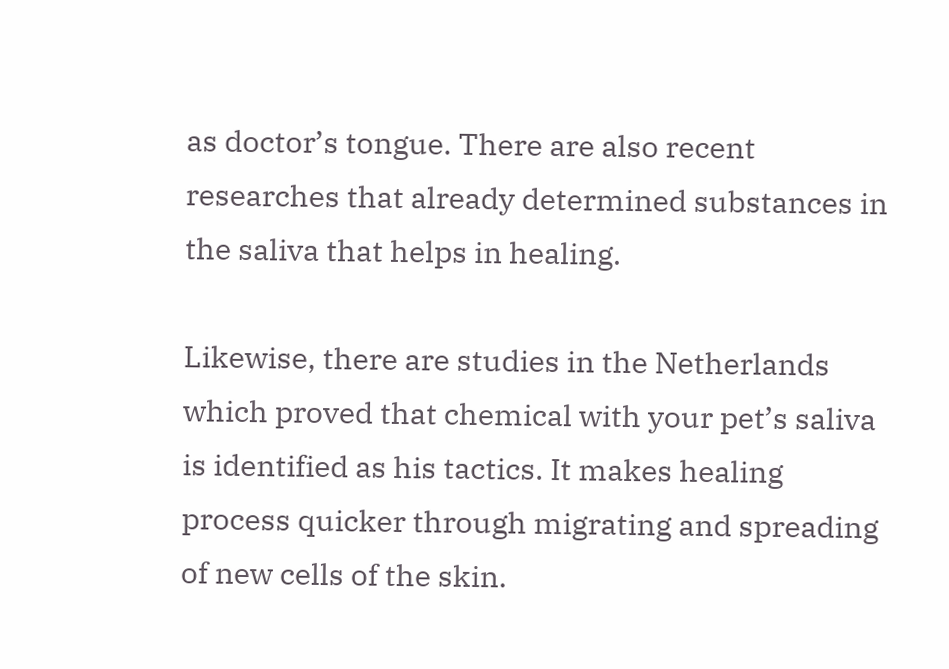as doctor’s tongue. There are also recent researches that already determined substances in the saliva that helps in healing.

Likewise, there are studies in the Netherlands which proved that chemical with your pet’s saliva is identified as his tactics. It makes healing process quicker through migrating and spreading of new cells of the skin.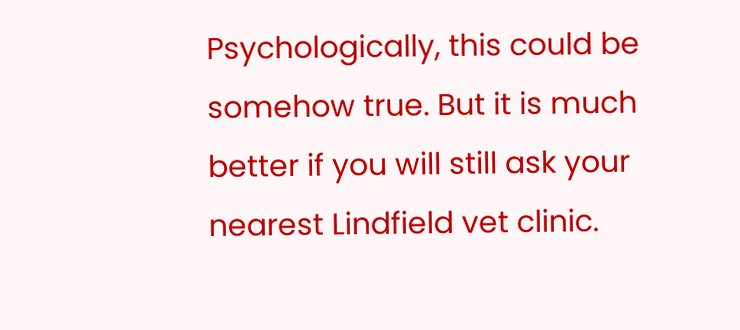Psychologically, this could be somehow true. But it is much better if you will still ask your nearest Lindfield vet clinic.